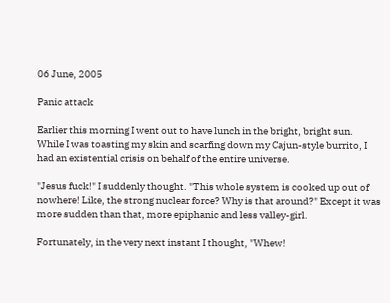06 June, 2005

Panic attack

Earlier this morning I went out to have lunch in the bright, bright sun. While I was toasting my skin and scarfing down my Cajun-style burrito, I had an existential crisis on behalf of the entire universe.

"Jesus fuck!" I suddenly thought. "This whole system is cooked up out of nowhere! Like, the strong nuclear force? Why is that around?" Except it was more sudden than that, more epiphanic and less valley-girl.

Fortunately, in the very next instant I thought, "Whew!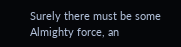Surely there must be some Almighty force, an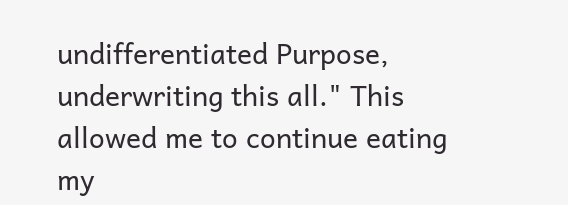undifferentiated Purpose, underwriting this all." This allowed me to continue eating my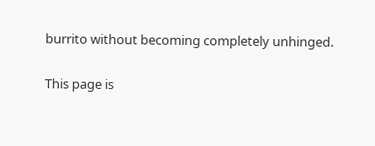burrito without becoming completely unhinged.

This page is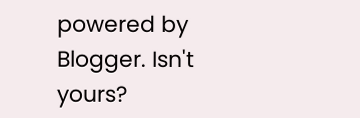powered by Blogger. Isn't yours?